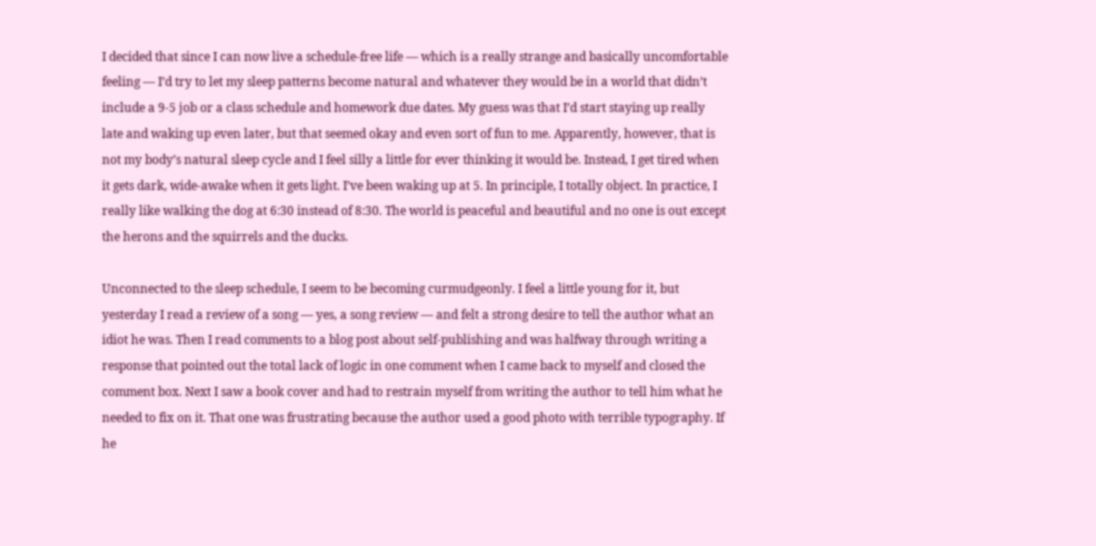I decided that since I can now live a schedule-free life — which is a really strange and basically uncomfortable feeling — I’d try to let my sleep patterns become natural and whatever they would be in a world that didn’t include a 9-5 job or a class schedule and homework due dates. My guess was that I’d start staying up really late and waking up even later, but that seemed okay and even sort of fun to me. Apparently, however, that is not my body’s natural sleep cycle and I feel silly a little for ever thinking it would be. Instead, I get tired when it gets dark, wide-awake when it gets light. I’ve been waking up at 5. In principle, I totally object. In practice, I really like walking the dog at 6:30 instead of 8:30. The world is peaceful and beautiful and no one is out except the herons and the squirrels and the ducks.

Unconnected to the sleep schedule, I seem to be becoming curmudgeonly. I feel a little young for it, but yesterday I read a review of a song — yes, a song review — and felt a strong desire to tell the author what an idiot he was. Then I read comments to a blog post about self-publishing and was halfway through writing a response that pointed out the total lack of logic in one comment when I came back to myself and closed the comment box. Next I saw a book cover and had to restrain myself from writing the author to tell him what he needed to fix on it. That one was frustrating because the author used a good photo with terrible typography. If he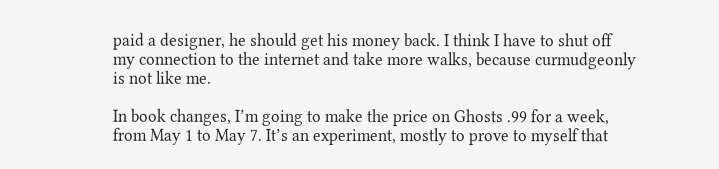paid a designer, he should get his money back. I think I have to shut off my connection to the internet and take more walks, because curmudgeonly is not like me.

In book changes, I’m going to make the price on Ghosts .99 for a week, from May 1 to May 7. It’s an experiment, mostly to prove to myself that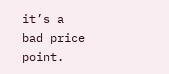it’s a bad price point.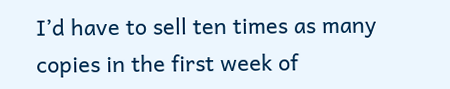I’d have to sell ten times as many copies in the first week of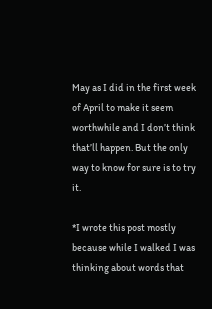May as I did in the first week of April to make it seem worthwhile and I don’t think that’ll happen. But the only way to know for sure is to try it.

*I wrote this post mostly because while I walked I was thinking about words that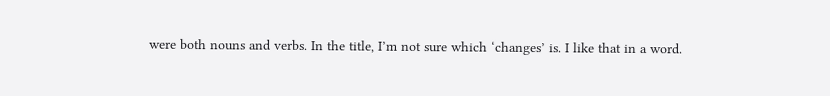were both nouns and verbs. In the title, I’m not sure which ‘changes’ is. I like that in a word.